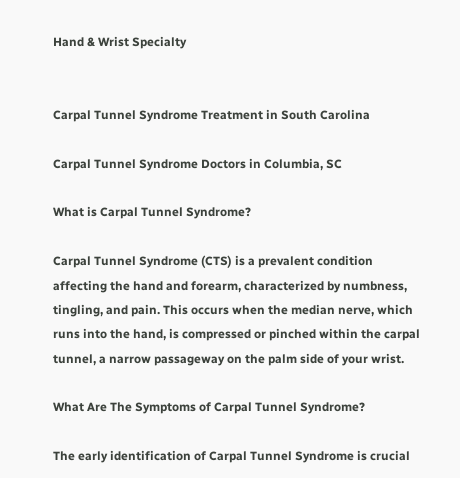Hand & Wrist Specialty


Carpal Tunnel Syndrome Treatment in South Carolina

Carpal Tunnel Syndrome Doctors in Columbia, SC

What is Carpal Tunnel Syndrome?

Carpal Tunnel Syndrome (CTS) is a prevalent condition affecting the hand and forearm, characterized by numbness, tingling, and pain. This occurs when the median nerve, which runs into the hand, is compressed or pinched within the carpal tunnel, a narrow passageway on the palm side of your wrist.

What Are The Symptoms of Carpal Tunnel Syndrome?

The early identification of Carpal Tunnel Syndrome is crucial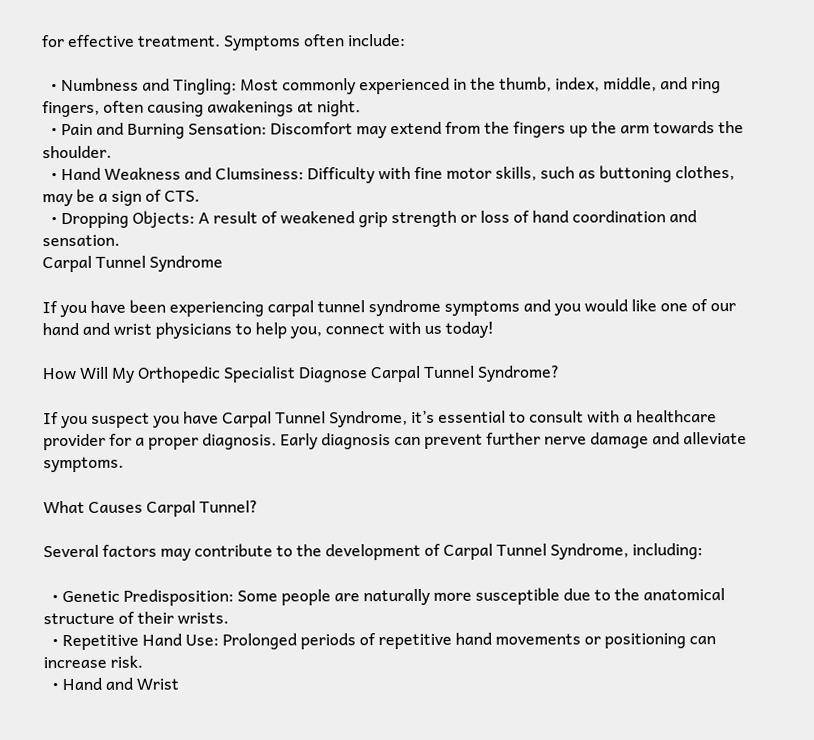for effective treatment. Symptoms often include:

  • Numbness and Tingling: Most commonly experienced in the thumb, index, middle, and ring fingers, often causing awakenings at night.
  • Pain and Burning Sensation: Discomfort may extend from the fingers up the arm towards the shoulder.
  • Hand Weakness and Clumsiness: Difficulty with fine motor skills, such as buttoning clothes, may be a sign of CTS.
  • Dropping Objects: A result of weakened grip strength or loss of hand coordination and sensation.
Carpal Tunnel Syndrome

If you have been experiencing carpal tunnel syndrome symptoms and you would like one of our hand and wrist physicians to help you, connect with us today!

How Will My Orthopedic Specialist Diagnose Carpal Tunnel Syndrome?

If you suspect you have Carpal Tunnel Syndrome, it’s essential to consult with a healthcare provider for a proper diagnosis. Early diagnosis can prevent further nerve damage and alleviate symptoms.

What Causes Carpal Tunnel?

Several factors may contribute to the development of Carpal Tunnel Syndrome, including:

  • Genetic Predisposition: Some people are naturally more susceptible due to the anatomical structure of their wrists.
  • Repetitive Hand Use: Prolonged periods of repetitive hand movements or positioning can increase risk.
  • Hand and Wrist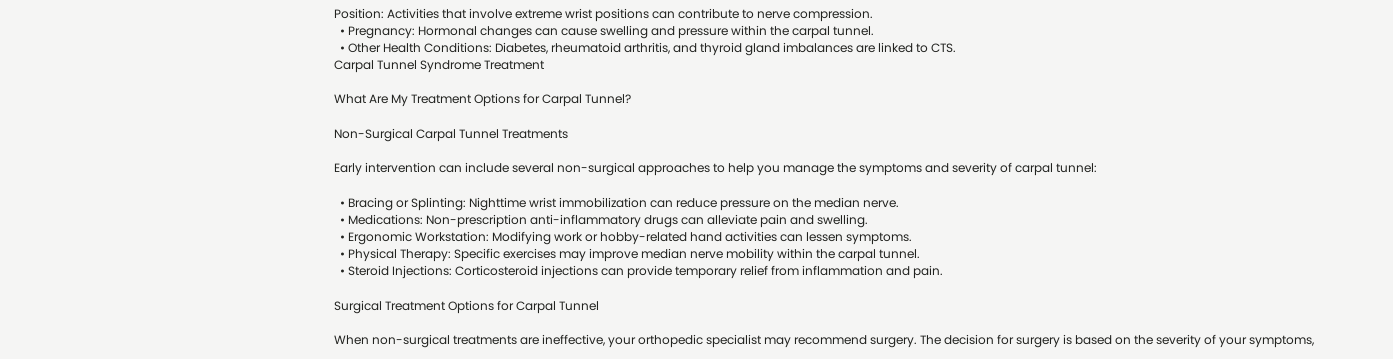Position: Activities that involve extreme wrist positions can contribute to nerve compression.
  • Pregnancy: Hormonal changes can cause swelling and pressure within the carpal tunnel.
  • Other Health Conditions: Diabetes, rheumatoid arthritis, and thyroid gland imbalances are linked to CTS.
Carpal Tunnel Syndrome Treatment

What Are My Treatment Options for Carpal Tunnel?

Non-Surgical Carpal Tunnel Treatments

Early intervention can include several non-surgical approaches to help you manage the symptoms and severity of carpal tunnel:

  • Bracing or Splinting: Nighttime wrist immobilization can reduce pressure on the median nerve.
  • Medications: Non-prescription anti-inflammatory drugs can alleviate pain and swelling.
  • Ergonomic Workstation: Modifying work or hobby-related hand activities can lessen symptoms.
  • Physical Therapy: Specific exercises may improve median nerve mobility within the carpal tunnel.
  • Steroid Injections: Corticosteroid injections can provide temporary relief from inflammation and pain.

Surgical Treatment Options for Carpal Tunnel

When non-surgical treatments are ineffective, your orthopedic specialist may recommend surgery. The decision for surgery is based on the severity of your symptoms,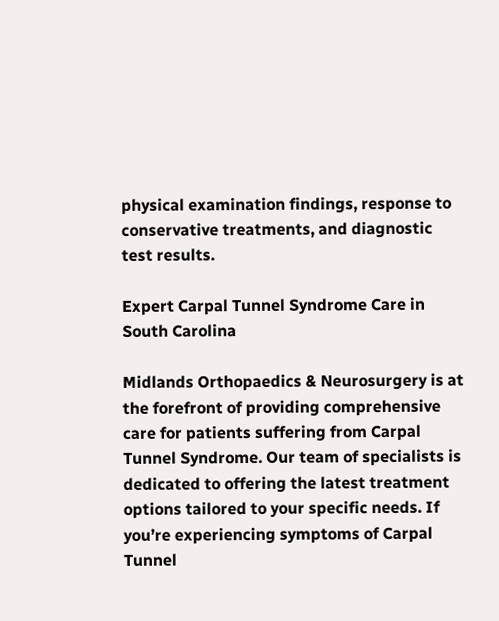physical examination findings, response to conservative treatments, and diagnostic test results.

Expert Carpal Tunnel Syndrome Care in South Carolina

Midlands Orthopaedics & Neurosurgery is at the forefront of providing comprehensive care for patients suffering from Carpal Tunnel Syndrome. Our team of specialists is dedicated to offering the latest treatment options tailored to your specific needs. If you’re experiencing symptoms of Carpal Tunnel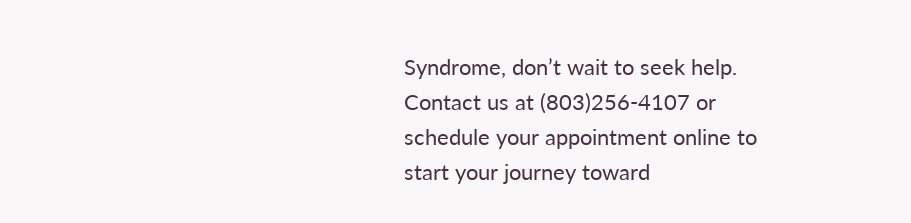Syndrome, don’t wait to seek help. Contact us at (803)256-4107 or schedule your appointment online to start your journey toward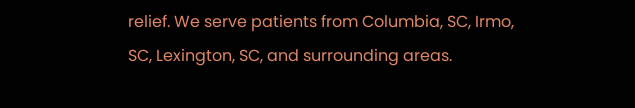relief. We serve patients from Columbia, SC, Irmo, SC, Lexington, SC, and surrounding areas.